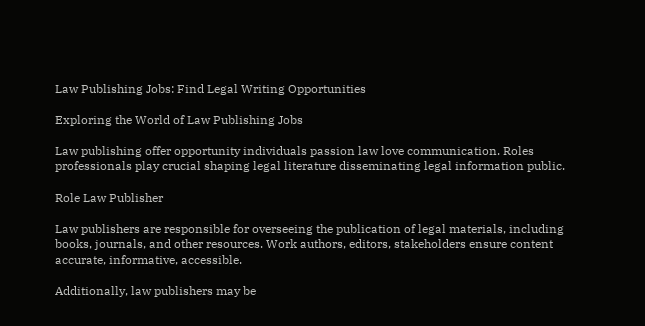Law Publishing Jobs: Find Legal Writing Opportunities

Exploring the World of Law Publishing Jobs

Law publishing offer opportunity individuals passion law love communication. Roles professionals play crucial shaping legal literature disseminating legal information public.

Role Law Publisher

Law publishers are responsible for overseeing the publication of legal materials, including books, journals, and other resources. Work authors, editors, stakeholders ensure content accurate, informative, accessible.

Additionally, law publishers may be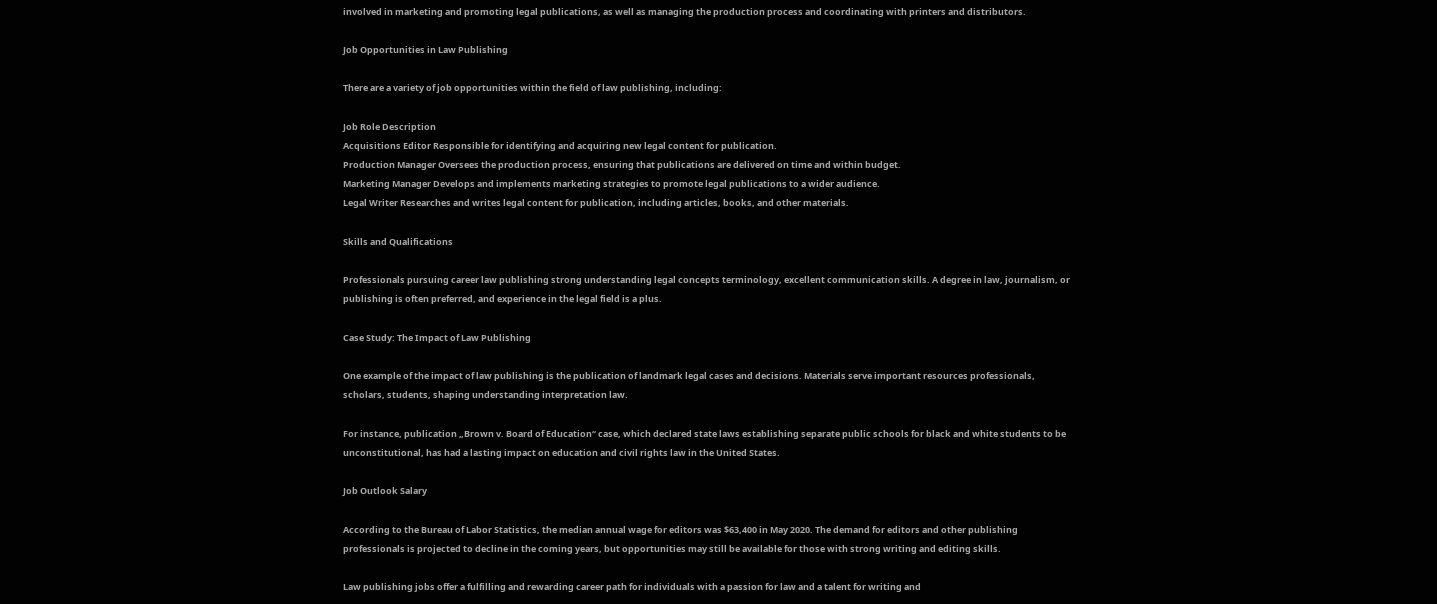involved in marketing and promoting legal publications, as well as managing the production process and coordinating with printers and distributors.

Job Opportunities in Law Publishing

There are a variety of job opportunities within the field of law publishing, including:

Job Role Description
Acquisitions Editor Responsible for identifying and acquiring new legal content for publication.
Production Manager Oversees the production process, ensuring that publications are delivered on time and within budget.
Marketing Manager Develops and implements marketing strategies to promote legal publications to a wider audience.
Legal Writer Researches and writes legal content for publication, including articles, books, and other materials.

Skills and Qualifications

Professionals pursuing career law publishing strong understanding legal concepts terminology, excellent communication skills. A degree in law, journalism, or publishing is often preferred, and experience in the legal field is a plus.

Case Study: The Impact of Law Publishing

One example of the impact of law publishing is the publication of landmark legal cases and decisions. Materials serve important resources professionals, scholars, students, shaping understanding interpretation law.

For instance, publication „Brown v. Board of Education“ case, which declared state laws establishing separate public schools for black and white students to be unconstitutional, has had a lasting impact on education and civil rights law in the United States.

Job Outlook Salary

According to the Bureau of Labor Statistics, the median annual wage for editors was $63,400 in May 2020. The demand for editors and other publishing professionals is projected to decline in the coming years, but opportunities may still be available for those with strong writing and editing skills.

Law publishing jobs offer a fulfilling and rewarding career path for individuals with a passion for law and a talent for writing and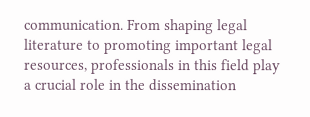communication. From shaping legal literature to promoting important legal resources, professionals in this field play a crucial role in the dissemination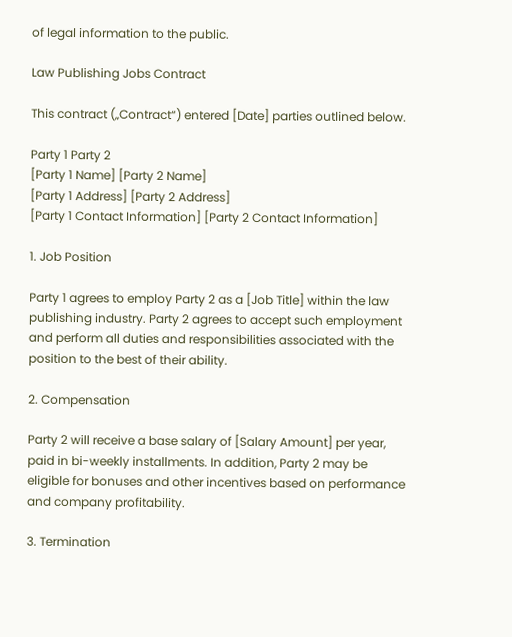of legal information to the public.

Law Publishing Jobs Contract

This contract („Contract“) entered [Date] parties outlined below.

Party 1 Party 2
[Party 1 Name] [Party 2 Name]
[Party 1 Address] [Party 2 Address]
[Party 1 Contact Information] [Party 2 Contact Information]

1. Job Position

Party 1 agrees to employ Party 2 as a [Job Title] within the law publishing industry. Party 2 agrees to accept such employment and perform all duties and responsibilities associated with the position to the best of their ability.

2. Compensation

Party 2 will receive a base salary of [Salary Amount] per year, paid in bi-weekly installments. In addition, Party 2 may be eligible for bonuses and other incentives based on performance and company profitability.

3. Termination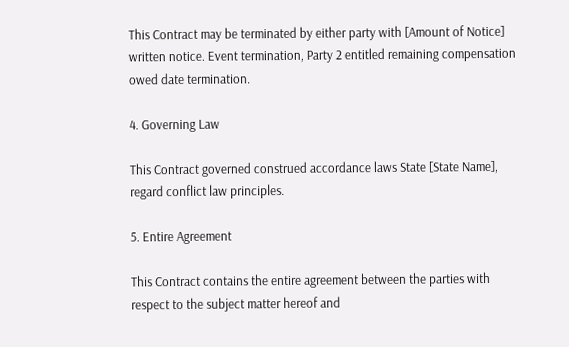This Contract may be terminated by either party with [Amount of Notice] written notice. Event termination, Party 2 entitled remaining compensation owed date termination.

4. Governing Law

This Contract governed construed accordance laws State [State Name], regard conflict law principles.

5. Entire Agreement

This Contract contains the entire agreement between the parties with respect to the subject matter hereof and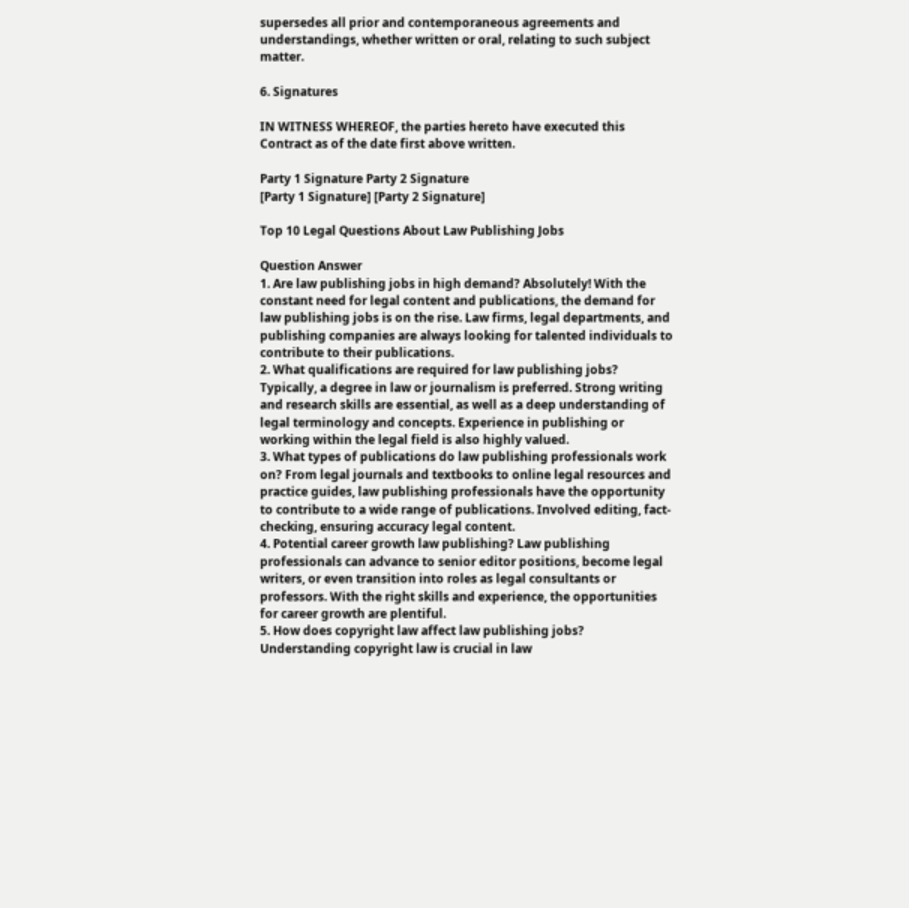supersedes all prior and contemporaneous agreements and understandings, whether written or oral, relating to such subject matter.

6. Signatures

IN WITNESS WHEREOF, the parties hereto have executed this Contract as of the date first above written.

Party 1 Signature Party 2 Signature
[Party 1 Signature] [Party 2 Signature]

Top 10 Legal Questions About Law Publishing Jobs

Question Answer
1. Are law publishing jobs in high demand? Absolutely! With the constant need for legal content and publications, the demand for law publishing jobs is on the rise. Law firms, legal departments, and publishing companies are always looking for talented individuals to contribute to their publications.
2. What qualifications are required for law publishing jobs? Typically, a degree in law or journalism is preferred. Strong writing and research skills are essential, as well as a deep understanding of legal terminology and concepts. Experience in publishing or working within the legal field is also highly valued.
3. What types of publications do law publishing professionals work on? From legal journals and textbooks to online legal resources and practice guides, law publishing professionals have the opportunity to contribute to a wide range of publications. Involved editing, fact-checking, ensuring accuracy legal content.
4. Potential career growth law publishing? Law publishing professionals can advance to senior editor positions, become legal writers, or even transition into roles as legal consultants or professors. With the right skills and experience, the opportunities for career growth are plentiful.
5. How does copyright law affect law publishing jobs? Understanding copyright law is crucial in law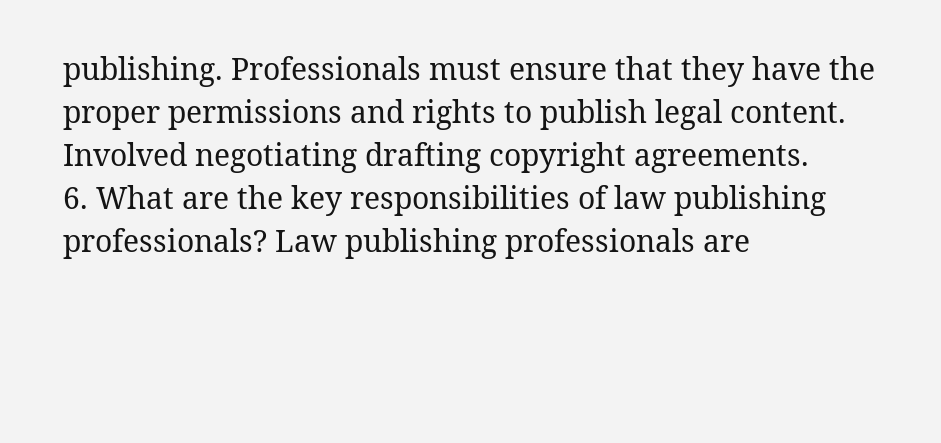publishing. Professionals must ensure that they have the proper permissions and rights to publish legal content. Involved negotiating drafting copyright agreements.
6. What are the key responsibilities of law publishing professionals? Law publishing professionals are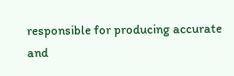responsible for producing accurate and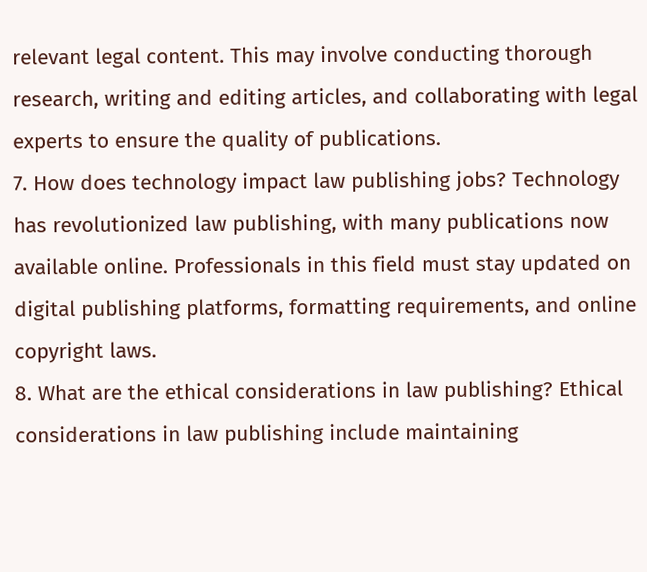relevant legal content. This may involve conducting thorough research, writing and editing articles, and collaborating with legal experts to ensure the quality of publications.
7. How does technology impact law publishing jobs? Technology has revolutionized law publishing, with many publications now available online. Professionals in this field must stay updated on digital publishing platforms, formatting requirements, and online copyright laws.
8. What are the ethical considerations in law publishing? Ethical considerations in law publishing include maintaining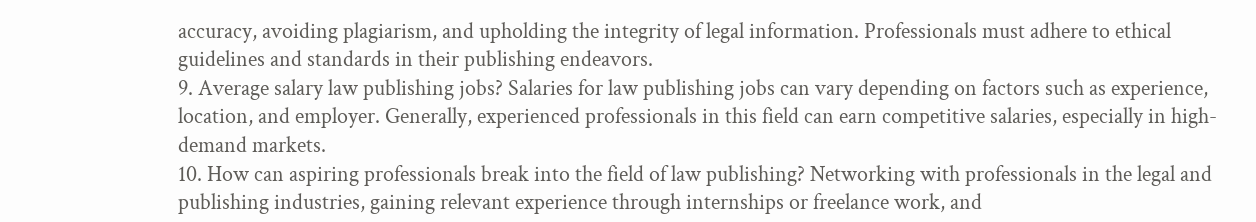accuracy, avoiding plagiarism, and upholding the integrity of legal information. Professionals must adhere to ethical guidelines and standards in their publishing endeavors.
9. Average salary law publishing jobs? Salaries for law publishing jobs can vary depending on factors such as experience, location, and employer. Generally, experienced professionals in this field can earn competitive salaries, especially in high-demand markets.
10. How can aspiring professionals break into the field of law publishing? Networking with professionals in the legal and publishing industries, gaining relevant experience through internships or freelance work, and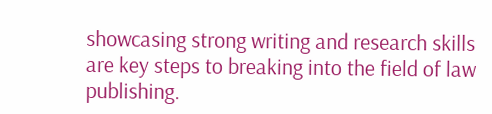showcasing strong writing and research skills are key steps to breaking into the field of law publishing.